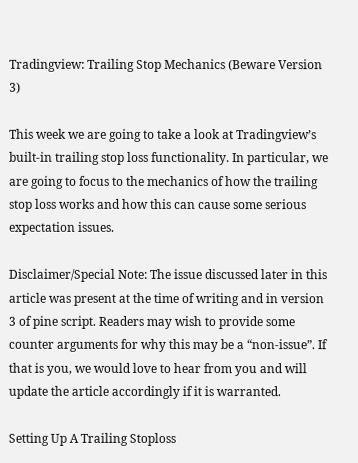Tradingview: Trailing Stop Mechanics (Beware Version 3)

This week we are going to take a look at Tradingview’s built-in trailing stop loss functionality. In particular, we are going to focus to the mechanics of how the trailing stop loss works and how this can cause some serious expectation issues.

Disclaimer/Special Note: The issue discussed later in this article was present at the time of writing and in version 3 of pine script. Readers may wish to provide some counter arguments for why this may be a “non-issue”. If that is you, we would love to hear from you and will update the article accordingly if it is warranted.

Setting Up A Trailing Stoploss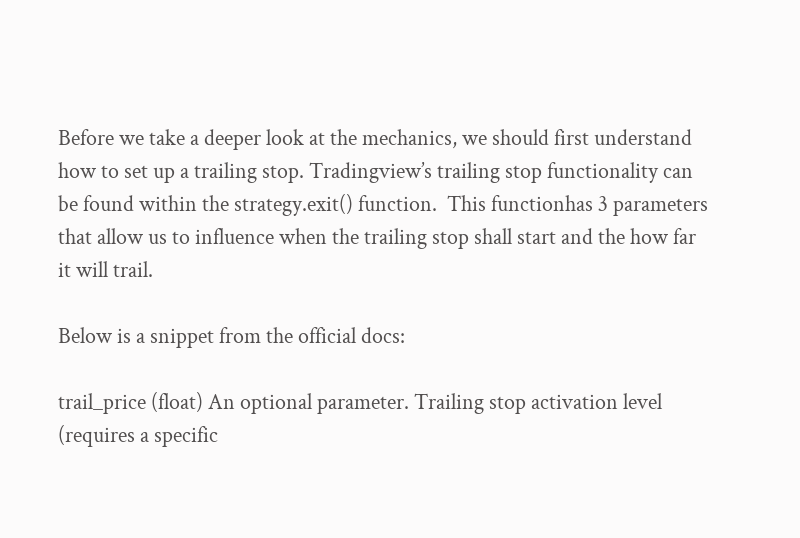Before we take a deeper look at the mechanics, we should first understand how to set up a trailing stop. Tradingview’s trailing stop functionality can be found within the strategy.exit() function.  This functionhas 3 parameters that allow us to influence when the trailing stop shall start and the how far it will trail.

Below is a snippet from the official docs:

trail_price (float) An optional parameter. Trailing stop activation level (requires a specific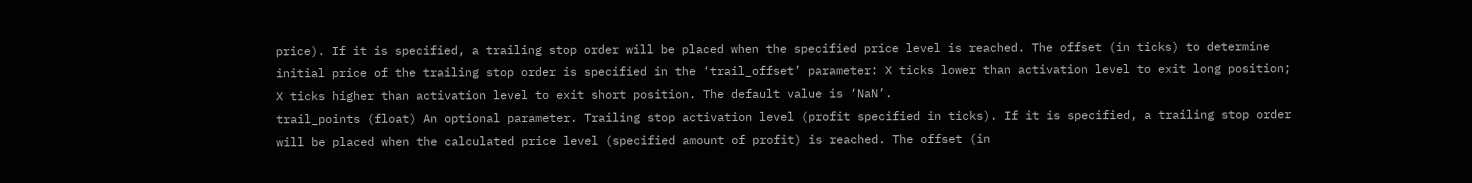price). If it is specified, a trailing stop order will be placed when the specified price level is reached. The offset (in ticks) to determine initial price of the trailing stop order is specified in the ‘trail_offset’ parameter: X ticks lower than activation level to exit long position; X ticks higher than activation level to exit short position. The default value is ‘NaN’.
trail_points (float) An optional parameter. Trailing stop activation level (profit specified in ticks). If it is specified, a trailing stop order will be placed when the calculated price level (specified amount of profit) is reached. The offset (in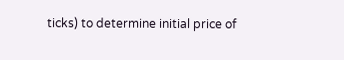ticks) to determine initial price of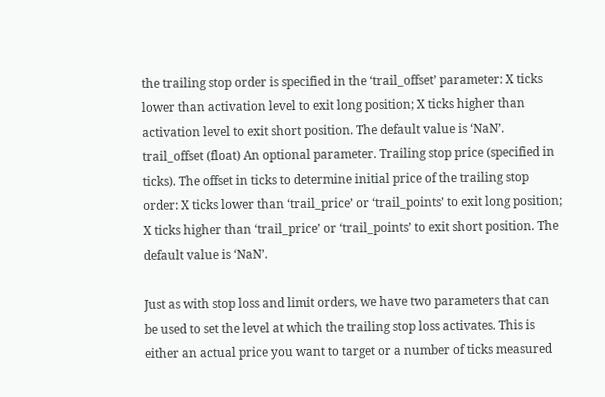the trailing stop order is specified in the ‘trail_offset’ parameter: X ticks lower than activation level to exit long position; X ticks higher than activation level to exit short position. The default value is ‘NaN’.
trail_offset (float) An optional parameter. Trailing stop price (specified in ticks). The offset in ticks to determine initial price of the trailing stop order: X ticks lower than ‘trail_price’ or ‘trail_points’ to exit long position; X ticks higher than ‘trail_price’ or ‘trail_points’ to exit short position. The default value is ‘NaN’.

Just as with stop loss and limit orders, we have two parameters that can be used to set the level at which the trailing stop loss activates. This is either an actual price you want to target or a number of ticks measured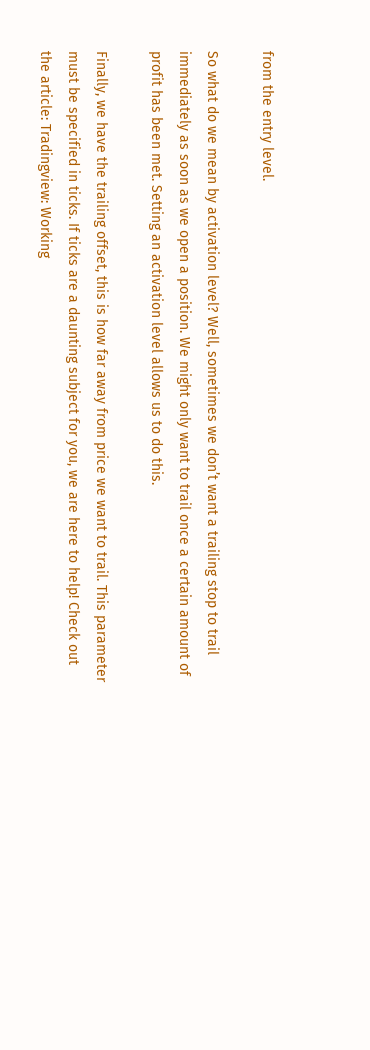from the entry level.

So what do we mean by activation level? Well, sometimes we don’t want a trailing stop to trail immediately as soon as we open a position. We might only want to trail once a certain amount of profit has been met. Setting an activation level allows us to do this.

Finally, we have the trailing offset, this is how far away from price we want to trail. This parameter must be specified in ticks. If ticks are a daunting subject for you, we are here to help! Check out the article: Tradingview: Working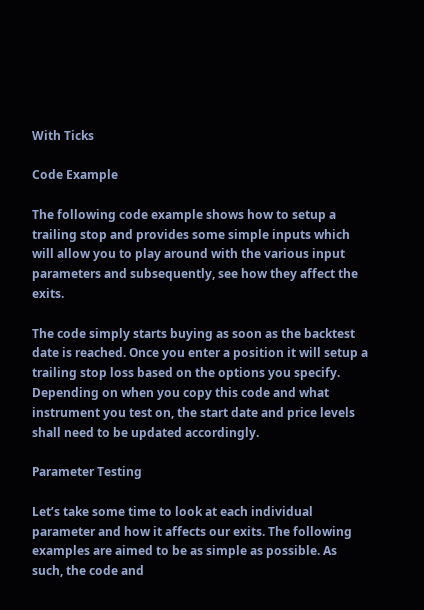With Ticks

Code Example

The following code example shows how to setup a trailing stop and provides some simple inputs which will allow you to play around with the various input parameters and subsequently, see how they affect the exits.

The code simply starts buying as soon as the backtest date is reached. Once you enter a position it will setup a trailing stop loss based on the options you specify. Depending on when you copy this code and what instrument you test on, the start date and price levels shall need to be updated accordingly.

Parameter Testing

Let’s take some time to look at each individual parameter and how it affects our exits. The following examples are aimed to be as simple as possible. As such, the code and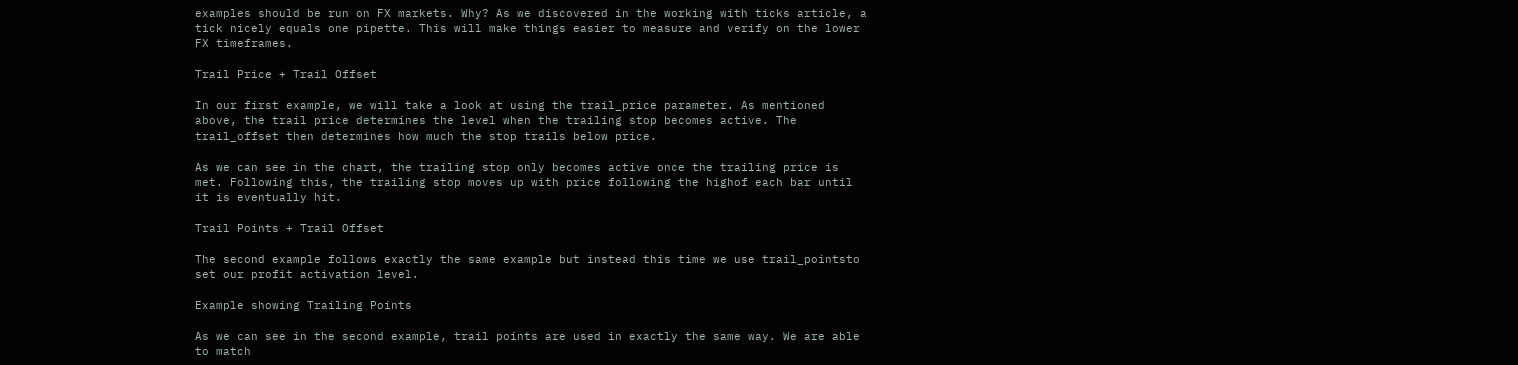examples should be run on FX markets. Why? As we discovered in the working with ticks article, a tick nicely equals one pipette. This will make things easier to measure and verify on the lower FX timeframes.

Trail Price + Trail Offset

In our first example, we will take a look at using the trail_price parameter. As mentioned above, the trail price determines the level when the trailing stop becomes active. The trail_offset then determines how much the stop trails below price.

As we can see in the chart, the trailing stop only becomes active once the trailing price is met. Following this, the trailing stop moves up with price following the highof each bar until it is eventually hit.

Trail Points + Trail Offset

The second example follows exactly the same example but instead this time we use trail_pointsto set our profit activation level.

Example showing Trailing Points

As we can see in the second example, trail points are used in exactly the same way. We are able to match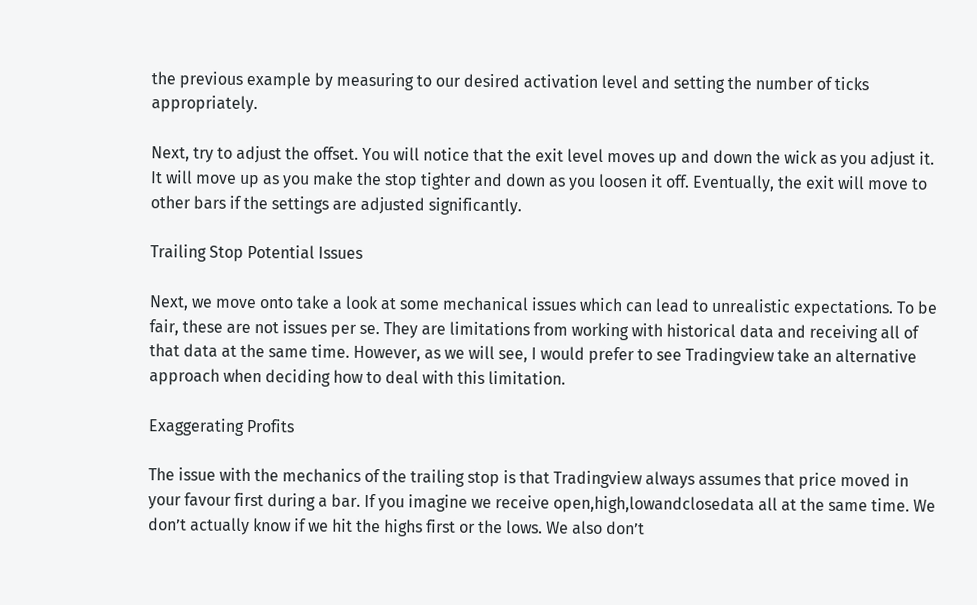the previous example by measuring to our desired activation level and setting the number of ticks appropriately.

Next, try to adjust the offset. You will notice that the exit level moves up and down the wick as you adjust it. It will move up as you make the stop tighter and down as you loosen it off. Eventually, the exit will move to other bars if the settings are adjusted significantly.

Trailing Stop Potential Issues

Next, we move onto take a look at some mechanical issues which can lead to unrealistic expectations. To be fair, these are not issues per se. They are limitations from working with historical data and receiving all of that data at the same time. However, as we will see, I would prefer to see Tradingview take an alternative approach when deciding how to deal with this limitation.

Exaggerating Profits

The issue with the mechanics of the trailing stop is that Tradingview always assumes that price moved in your favour first during a bar. If you imagine we receive open,high,lowandclosedata all at the same time. We don’t actually know if we hit the highs first or the lows. We also don’t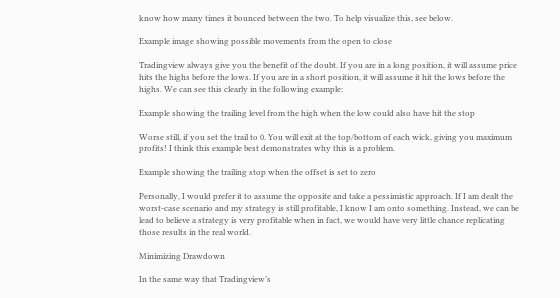know how many times it bounced between the two. To help visualize this, see below.

Example image showing possible movements from the open to close

Tradingview always give you the benefit of the doubt. If you are in a long position, it will assume price hits the highs before the lows. If you are in a short position, it will assume it hit the lows before the highs. We can see this clearly in the following example:

Example showing the trailing level from the high when the low could also have hit the stop

Worse still, if you set the trail to 0. You will exit at the top/bottom of each wick, giving you maximum profits! I think this example best demonstrates why this is a problem.

Example showing the trailing stop when the offset is set to zero

Personally, I would prefer it to assume the opposite and take a pessimistic approach. If I am dealt the worst-case scenario and my strategy is still profitable, I know I am onto something. Instead, we can be lead to believe a strategy is very profitable when in fact, we would have very little chance replicating those results in the real world.

Minimizing Drawdown

In the same way that Tradingview’s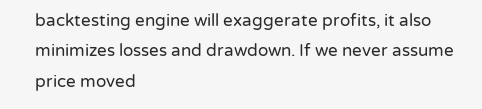backtesting engine will exaggerate profits, it also minimizes losses and drawdown. If we never assume price moved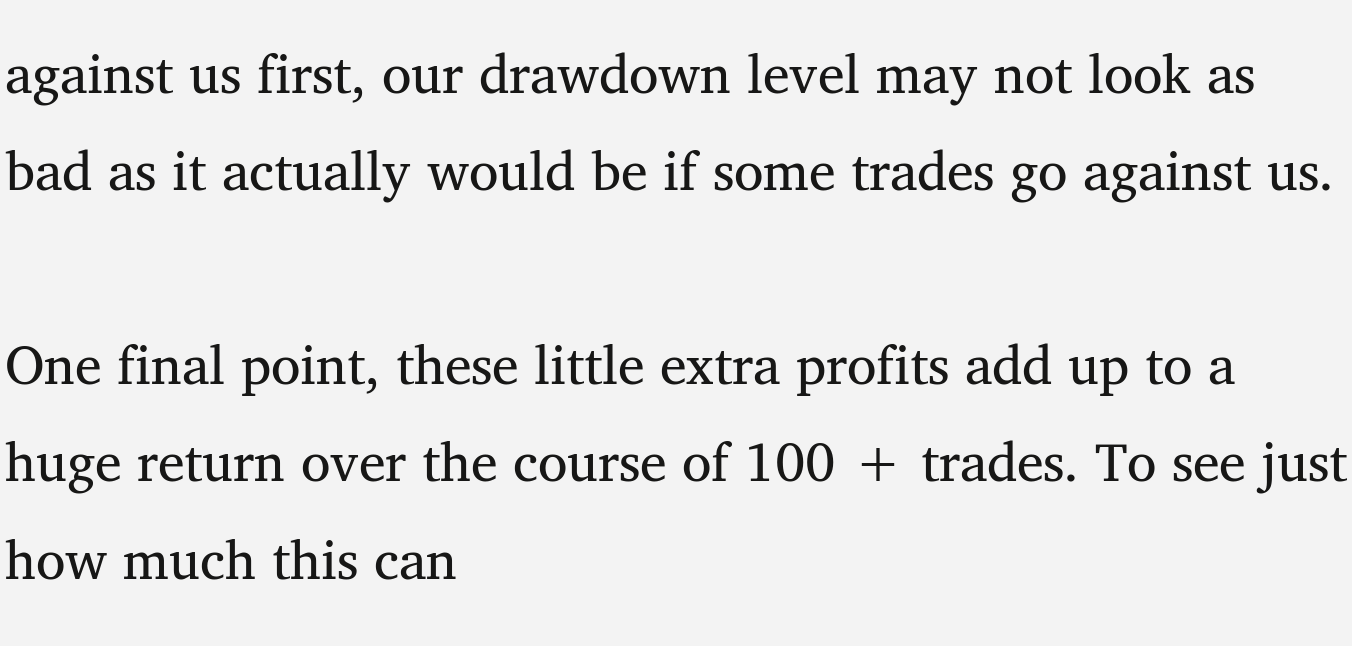against us first, our drawdown level may not look as bad as it actually would be if some trades go against us.

One final point, these little extra profits add up to a  huge return over the course of 100 + trades. To see just how much this can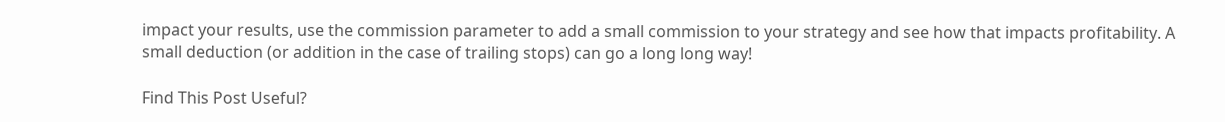impact your results, use the commission parameter to add a small commission to your strategy and see how that impacts profitability. A small deduction (or addition in the case of trailing stops) can go a long long way!

Find This Post Useful?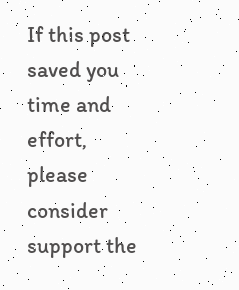If this post saved you time and effort, please consider support the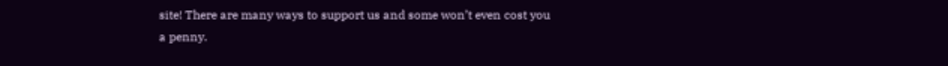site! There are many ways to support us and some won’t even cost you a penny.